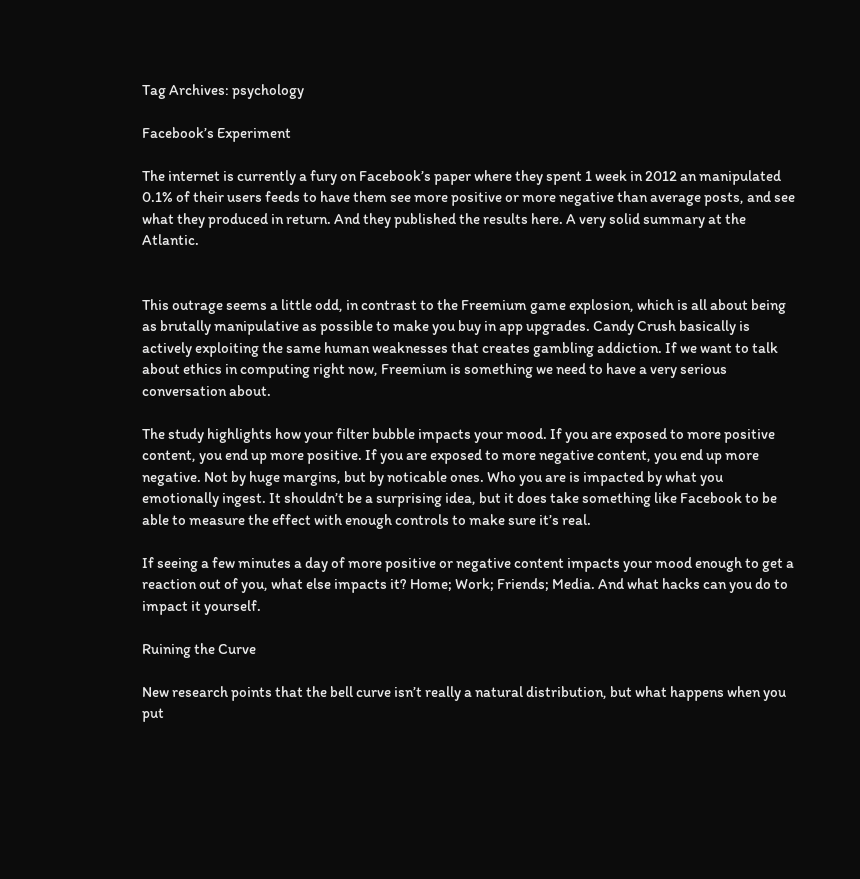Tag Archives: psychology

Facebook’s Experiment

The internet is currently a fury on Facebook’s paper where they spent 1 week in 2012 an manipulated 0.1% of their users feeds to have them see more positive or more negative than average posts, and see what they produced in return. And they published the results here. A very solid summary at the Atlantic.


This outrage seems a little odd, in contrast to the Freemium game explosion, which is all about being as brutally manipulative as possible to make you buy in app upgrades. Candy Crush basically is actively exploiting the same human weaknesses that creates gambling addiction. If we want to talk about ethics in computing right now, Freemium is something we need to have a very serious conversation about.

The study highlights how your filter bubble impacts your mood. If you are exposed to more positive content, you end up more positive. If you are exposed to more negative content, you end up more negative. Not by huge margins, but by noticable ones. Who you are is impacted by what you emotionally ingest. It shouldn’t be a surprising idea, but it does take something like Facebook to be able to measure the effect with enough controls to make sure it’s real.

If seeing a few minutes a day of more positive or negative content impacts your mood enough to get a reaction out of you, what else impacts it? Home; Work; Friends; Media. And what hacks can you do to impact it yourself.

Ruining the Curve

New research points that the bell curve isn’t really a natural distribution, but what happens when you put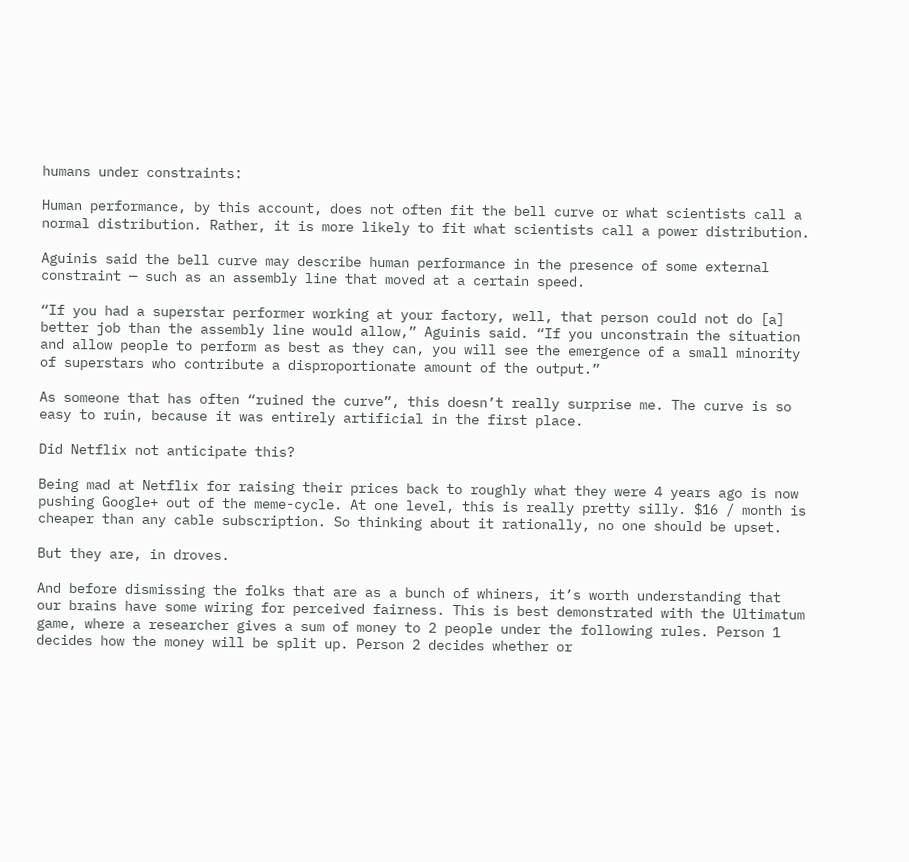humans under constraints:

Human performance, by this account, does not often fit the bell curve or what scientists call a normal distribution. Rather, it is more likely to fit what scientists call a power distribution.

Aguinis said the bell curve may describe human performance in the presence of some external constraint — such as an assembly line that moved at a certain speed.

“If you had a superstar performer working at your factory, well, that person could not do [a] better job than the assembly line would allow,” Aguinis said. “If you unconstrain the situation and allow people to perform as best as they can, you will see the emergence of a small minority of superstars who contribute a disproportionate amount of the output.”

As someone that has often “ruined the curve”, this doesn’t really surprise me. The curve is so easy to ruin, because it was entirely artificial in the first place.

Did Netflix not anticipate this?

Being mad at Netflix for raising their prices back to roughly what they were 4 years ago is now pushing Google+ out of the meme-cycle. At one level, this is really pretty silly. $16 / month is cheaper than any cable subscription. So thinking about it rationally, no one should be upset.

But they are, in droves.

And before dismissing the folks that are as a bunch of whiners, it’s worth understanding that our brains have some wiring for perceived fairness. This is best demonstrated with the Ultimatum game, where a researcher gives a sum of money to 2 people under the following rules. Person 1 decides how the money will be split up. Person 2 decides whether or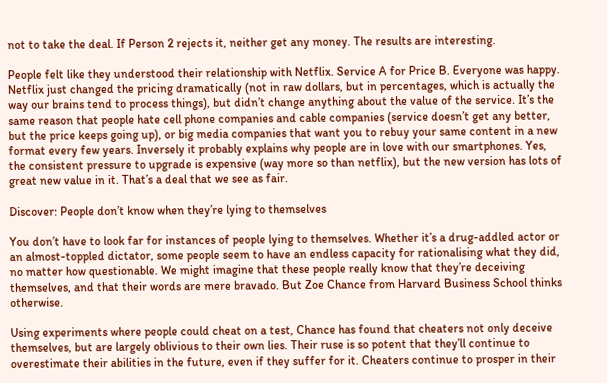not to take the deal. If Person 2 rejects it, neither get any money. The results are interesting.

People felt like they understood their relationship with Netflix. Service A for Price B. Everyone was happy. Netflix just changed the pricing dramatically (not in raw dollars, but in percentages, which is actually the way our brains tend to process things), but didn’t change anything about the value of the service. It’s the same reason that people hate cell phone companies and cable companies (service doesn’t get any better, but the price keeps going up), or big media companies that want you to rebuy your same content in a new format every few years. Inversely it probably explains why people are in love with our smartphones. Yes, the consistent pressure to upgrade is expensive (way more so than netflix), but the new version has lots of great new value in it. That’s a deal that we see as fair.

Discover: People don’t know when they’re lying to themselves

You don’t have to look far for instances of people lying to themselves. Whether it’s a drug-addled actor or an almost-toppled dictator, some people seem to have an endless capacity for rationalising what they did, no matter how questionable. We might imagine that these people really know that they’re deceiving themselves, and that their words are mere bravado. But Zoe Chance from Harvard Business School thinks otherwise.

Using experiments where people could cheat on a test, Chance has found that cheaters not only deceive themselves, but are largely oblivious to their own lies. Their ruse is so potent that they’ll continue to overestimate their abilities in the future, even if they suffer for it. Cheaters continue to prosper in their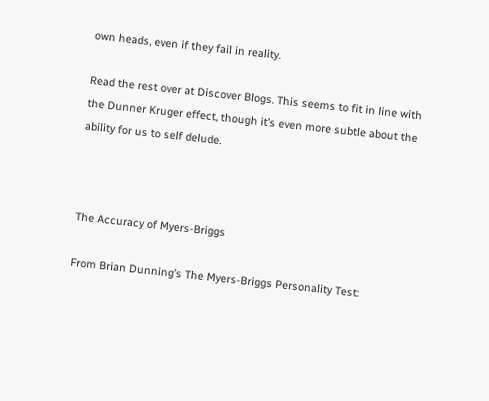own heads, even if they fail in reality.

Read the rest over at Discover Blogs. This seems to fit in line with the Dunner Kruger effect, though it’s even more subtle about the ability for us to self delude.



The Accuracy of Myers-Briggs

From Brian Dunning’s The Myers-Briggs Personality Test: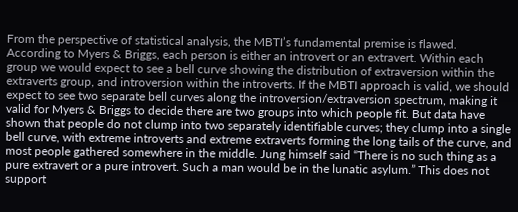From the perspective of statistical analysis, the MBTI’s fundamental premise is flawed. According to Myers & Briggs, each person is either an introvert or an extravert. Within each group we would expect to see a bell curve showing the distribution of extraversion within the extraverts group, and introversion within the introverts. If the MBTI approach is valid, we should expect to see two separate bell curves along the introversion/extraversion spectrum, making it valid for Myers & Briggs to decide there are two groups into which people fit. But data have shown that people do not clump into two separately identifiable curves; they clump into a single bell curve, with extreme introverts and extreme extraverts forming the long tails of the curve, and most people gathered somewhere in the middle. Jung himself said “There is no such thing as a pure extravert or a pure introvert. Such a man would be in the lunatic asylum.” This does not support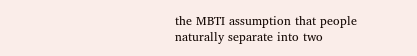the MBTI assumption that people naturally separate into two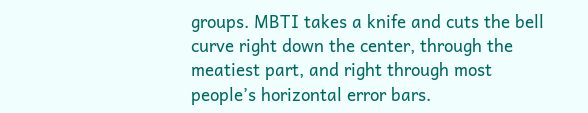groups. MBTI takes a knife and cuts the bell curve right down the center, through the meatiest part, and right through most people’s horizontal error bars.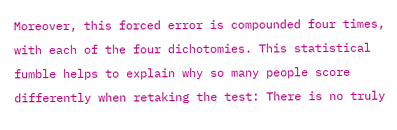Moreover, this forced error is compounded four times, with each of the four dichotomies. This statistical fumble helps to explain why so many people score differently when retaking the test: There is no truly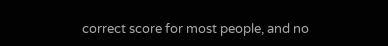correct score for most people, and no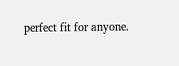perfect fit for anyone.